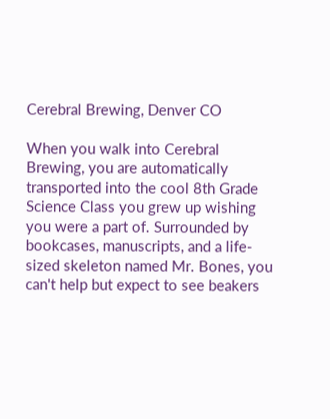Cerebral Brewing, Denver CO

When you walk into Cerebral Brewing, you are automatically transported into the cool 8th Grade Science Class you grew up wishing you were a part of. Surrounded by bookcases, manuscripts, and a life-sized skeleton named Mr. Bones, you can't help but expect to see beakers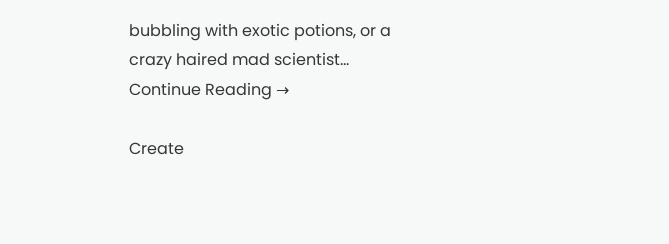bubbling with exotic potions, or a crazy haired mad scientist... Continue Reading →

Create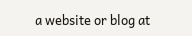a website or blog at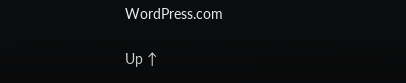WordPress.com

Up ↑